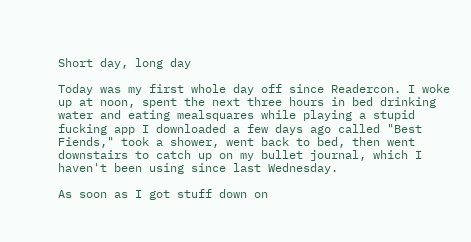Short day, long day

Today was my first whole day off since Readercon. I woke up at noon, spent the next three hours in bed drinking water and eating mealsquares while playing a stupid fucking app I downloaded a few days ago called "Best Fiends," took a shower, went back to bed, then went downstairs to catch up on my bullet journal, which I haven't been using since last Wednesday.

As soon as I got stuff down on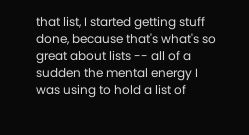that list, I started getting stuff done, because that's what's so great about lists -- all of a sudden the mental energy I was using to hold a list of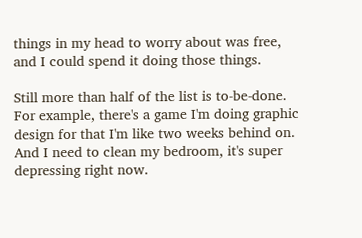things in my head to worry about was free, and I could spend it doing those things.

Still more than half of the list is to-be-done. For example, there's a game I'm doing graphic design for that I'm like two weeks behind on. And I need to clean my bedroom, it's super depressing right now.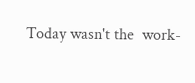Today wasn't the  work-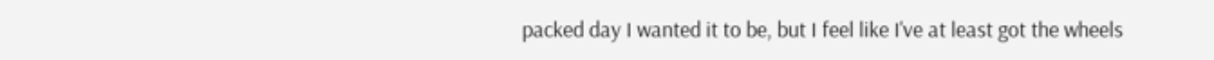packed day I wanted it to be, but I feel like I've at least got the wheels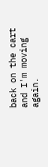back on the cart and I'm moving again.